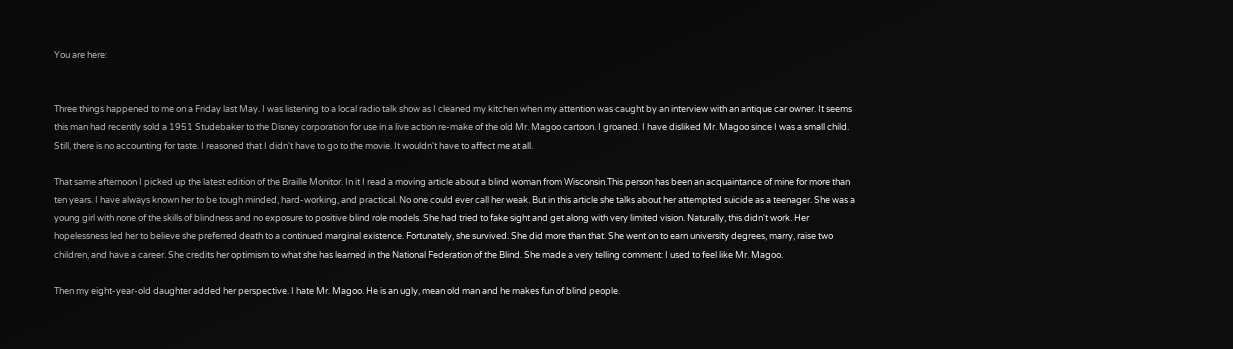You are here:


Three things happened to me on a Friday last May. I was listening to a local radio talk show as I cleaned my kitchen when my attention was caught by an interview with an antique car owner. It seems this man had recently sold a 1951 Studebaker to the Disney corporation for use in a live action re-make of the old Mr. Magoo cartoon. I groaned. I have disliked Mr. Magoo since I was a small child. Still, there is no accounting for taste. I reasoned that I didn't have to go to the movie. It wouldn't have to affect me at all.

That same afternoon I picked up the latest edition of the Braille Monitor. In it I read a moving article about a blind woman from Wisconsin.This person has been an acquaintance of mine for more than ten years. I have always known her to be tough minded, hard-working, and practical. No one could ever call her weak. But in this article she talks about her attempted suicide as a teenager. She was a young girl with none of the skills of blindness and no exposure to positive blind role models. She had tried to fake sight and get along with very limited vision. Naturally, this didn't work. Her hopelessness led her to believe she preferred death to a continued marginal existence. Fortunately, she survived. She did more than that. She went on to earn university degrees, marry, raise two children, and have a career. She credits her optimism to what she has learned in the National Federation of the Blind. She made a very telling comment: I used to feel like Mr. Magoo.

Then my eight-year-old daughter added her perspective. I hate Mr. Magoo. He is an ugly, mean old man and he makes fun of blind people.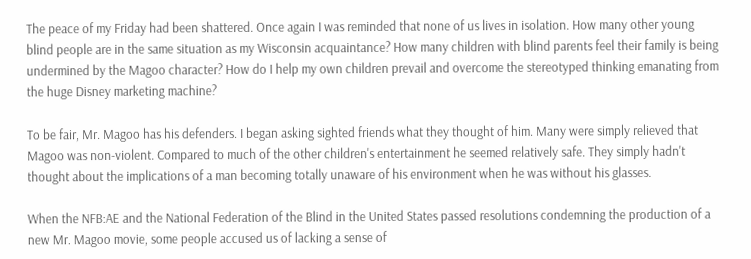The peace of my Friday had been shattered. Once again I was reminded that none of us lives in isolation. How many other young blind people are in the same situation as my Wisconsin acquaintance? How many children with blind parents feel their family is being undermined by the Magoo character? How do I help my own children prevail and overcome the stereotyped thinking emanating from the huge Disney marketing machine?

To be fair, Mr. Magoo has his defenders. I began asking sighted friends what they thought of him. Many were simply relieved that Magoo was non-violent. Compared to much of the other children's entertainment he seemed relatively safe. They simply hadn't thought about the implications of a man becoming totally unaware of his environment when he was without his glasses.

When the NFB:AE and the National Federation of the Blind in the United States passed resolutions condemning the production of a new Mr. Magoo movie, some people accused us of lacking a sense of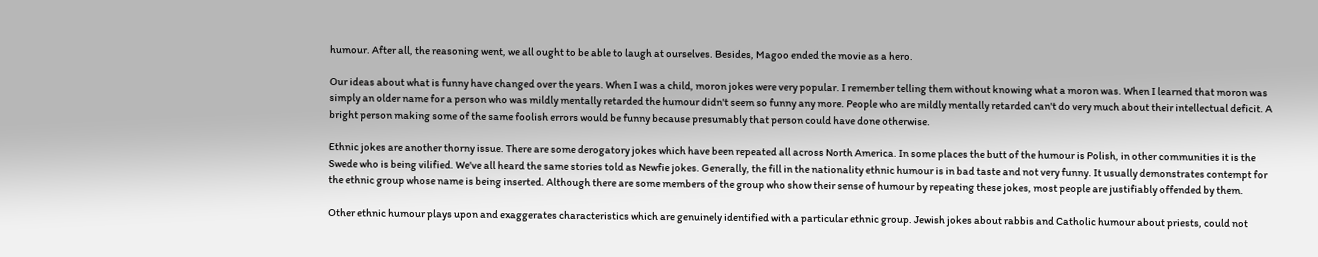humour. After all, the reasoning went, we all ought to be able to laugh at ourselves. Besides, Magoo ended the movie as a hero.

Our ideas about what is funny have changed over the years. When I was a child, moron jokes were very popular. I remember telling them without knowing what a moron was. When I learned that moron was simply an older name for a person who was mildly mentally retarded the humour didn't seem so funny any more. People who are mildly mentally retarded can't do very much about their intellectual deficit. A bright person making some of the same foolish errors would be funny because presumably that person could have done otherwise.

Ethnic jokes are another thorny issue. There are some derogatory jokes which have been repeated all across North America. In some places the butt of the humour is Polish, in other communities it is the Swede who is being vilified. We've all heard the same stories told as Newfie jokes. Generally, the fill in the nationality ethnic humour is in bad taste and not very funny. It usually demonstrates contempt for the ethnic group whose name is being inserted. Although there are some members of the group who show their sense of humour by repeating these jokes, most people are justifiably offended by them.

Other ethnic humour plays upon and exaggerates characteristics which are genuinely identified with a particular ethnic group. Jewish jokes about rabbis and Catholic humour about priests, could not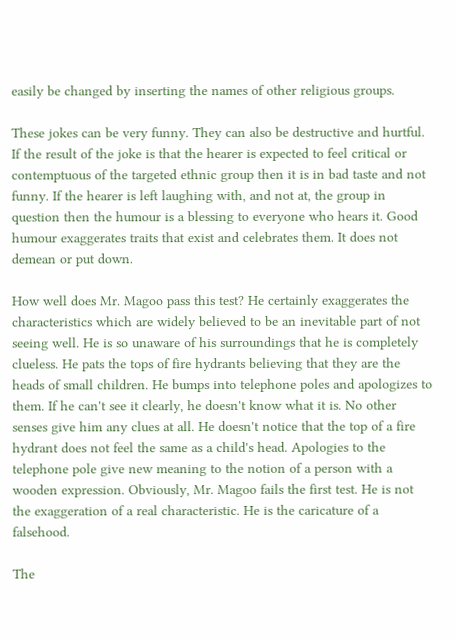easily be changed by inserting the names of other religious groups.

These jokes can be very funny. They can also be destructive and hurtful. If the result of the joke is that the hearer is expected to feel critical or contemptuous of the targeted ethnic group then it is in bad taste and not funny. If the hearer is left laughing with, and not at, the group in question then the humour is a blessing to everyone who hears it. Good humour exaggerates traits that exist and celebrates them. It does not demean or put down.

How well does Mr. Magoo pass this test? He certainly exaggerates the characteristics which are widely believed to be an inevitable part of not seeing well. He is so unaware of his surroundings that he is completely clueless. He pats the tops of fire hydrants believing that they are the heads of small children. He bumps into telephone poles and apologizes to them. If he can't see it clearly, he doesn't know what it is. No other senses give him any clues at all. He doesn't notice that the top of a fire hydrant does not feel the same as a child's head. Apologies to the telephone pole give new meaning to the notion of a person with a wooden expression. Obviously, Mr. Magoo fails the first test. He is not the exaggeration of a real characteristic. He is the caricature of a falsehood.

The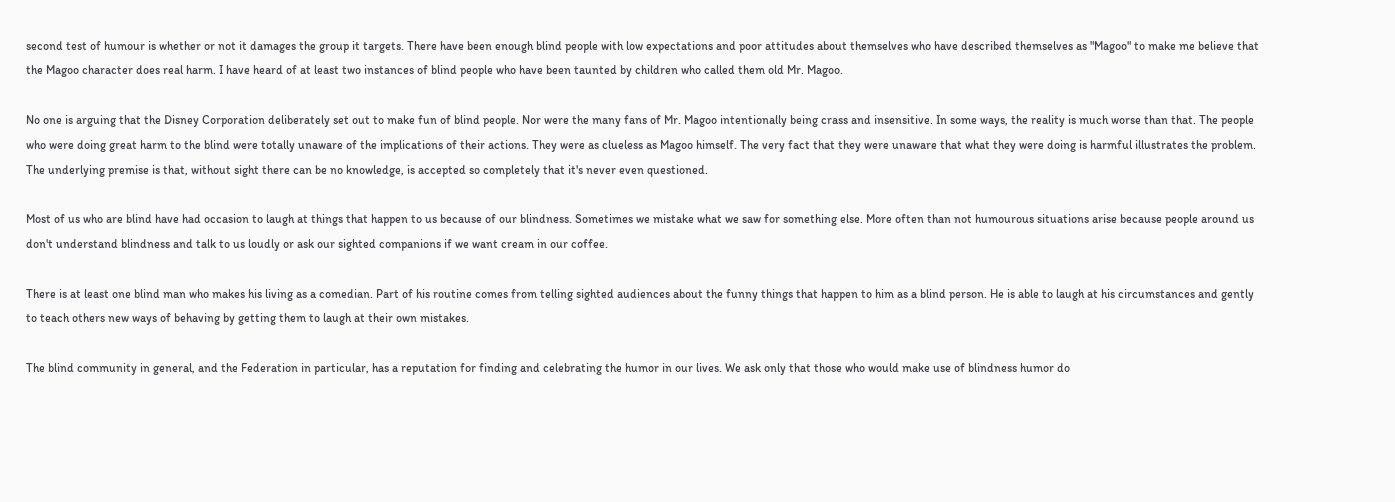second test of humour is whether or not it damages the group it targets. There have been enough blind people with low expectations and poor attitudes about themselves who have described themselves as "Magoo" to make me believe that the Magoo character does real harm. I have heard of at least two instances of blind people who have been taunted by children who called them old Mr. Magoo.

No one is arguing that the Disney Corporation deliberately set out to make fun of blind people. Nor were the many fans of Mr. Magoo intentionally being crass and insensitive. In some ways, the reality is much worse than that. The people who were doing great harm to the blind were totally unaware of the implications of their actions. They were as clueless as Magoo himself. The very fact that they were unaware that what they were doing is harmful illustrates the problem. The underlying premise is that, without sight there can be no knowledge, is accepted so completely that it's never even questioned.

Most of us who are blind have had occasion to laugh at things that happen to us because of our blindness. Sometimes we mistake what we saw for something else. More often than not humourous situations arise because people around us don't understand blindness and talk to us loudly or ask our sighted companions if we want cream in our coffee.

There is at least one blind man who makes his living as a comedian. Part of his routine comes from telling sighted audiences about the funny things that happen to him as a blind person. He is able to laugh at his circumstances and gently to teach others new ways of behaving by getting them to laugh at their own mistakes.

The blind community in general, and the Federation in particular, has a reputation for finding and celebrating the humor in our lives. We ask only that those who would make use of blindness humor do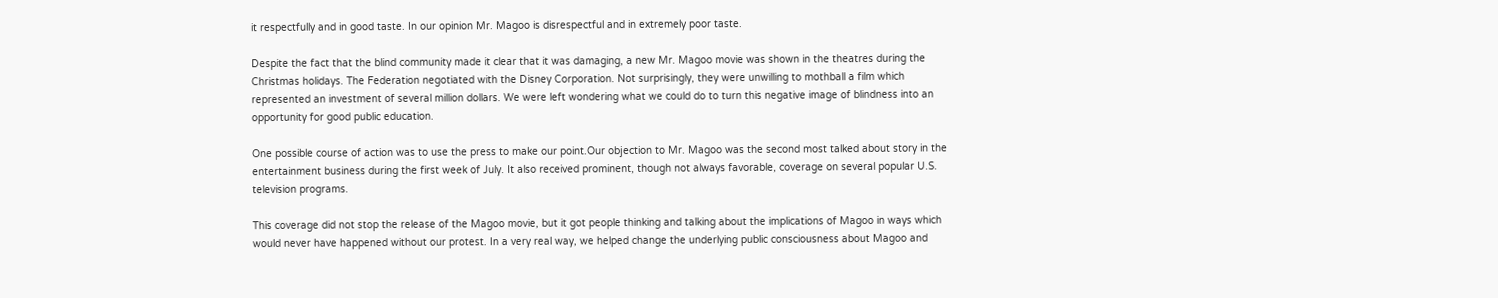it respectfully and in good taste. In our opinion Mr. Magoo is disrespectful and in extremely poor taste.

Despite the fact that the blind community made it clear that it was damaging, a new Mr. Magoo movie was shown in the theatres during the Christmas holidays. The Federation negotiated with the Disney Corporation. Not surprisingly, they were unwilling to mothball a film which represented an investment of several million dollars. We were left wondering what we could do to turn this negative image of blindness into an opportunity for good public education.

One possible course of action was to use the press to make our point.Our objection to Mr. Magoo was the second most talked about story in the entertainment business during the first week of July. It also received prominent, though not always favorable, coverage on several popular U.S. television programs.

This coverage did not stop the release of the Magoo movie, but it got people thinking and talking about the implications of Magoo in ways which would never have happened without our protest. In a very real way, we helped change the underlying public consciousness about Magoo and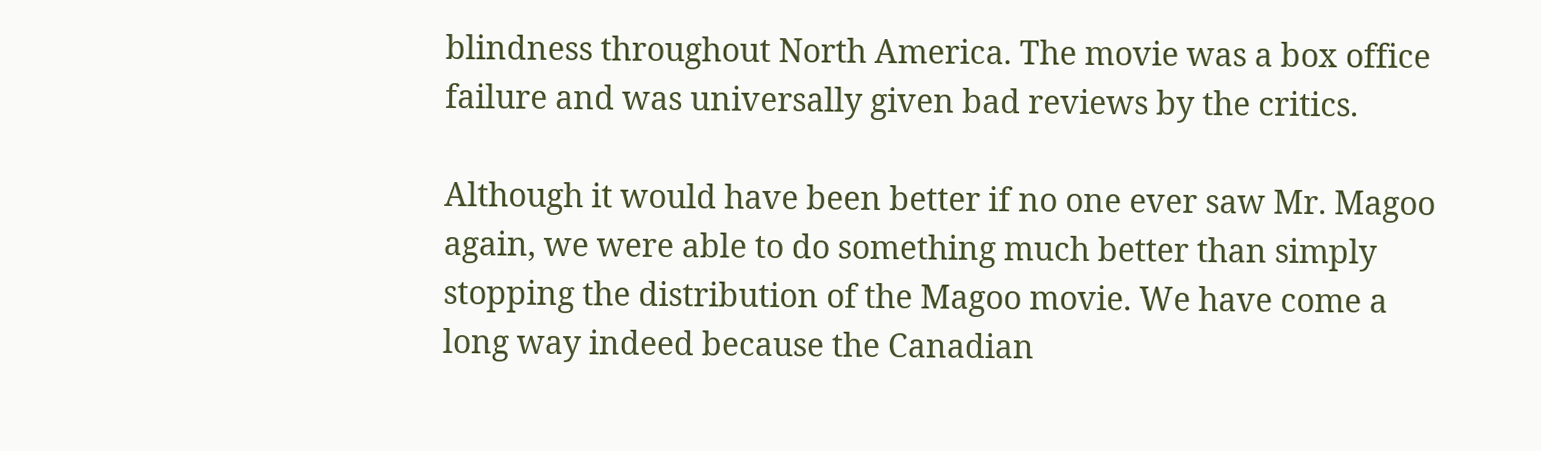blindness throughout North America. The movie was a box office failure and was universally given bad reviews by the critics.

Although it would have been better if no one ever saw Mr. Magoo again, we were able to do something much better than simply stopping the distribution of the Magoo movie. We have come a long way indeed because the Canadian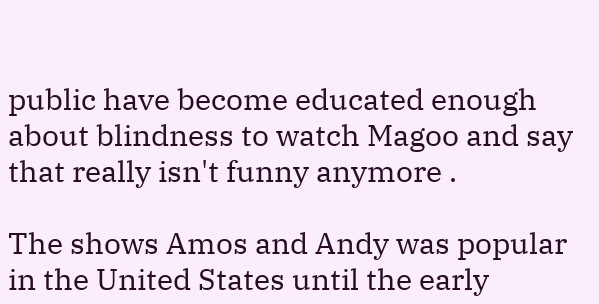public have become educated enough about blindness to watch Magoo and say that really isn't funny anymore .

The shows Amos and Andy was popular in the United States until the early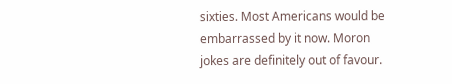sixties. Most Americans would be embarrassed by it now. Moron jokes are definitely out of favour.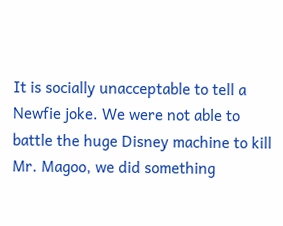It is socially unacceptable to tell a Newfie joke. We were not able to battle the huge Disney machine to kill Mr. Magoo, we did something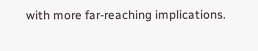with more far-reaching implications.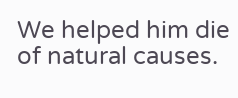We helped him die of natural causes.